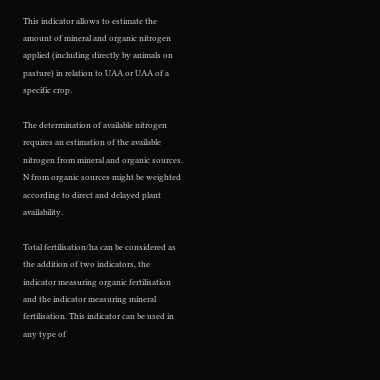This indicator allows to estimate the amount of mineral and organic nitrogen applied (including directly by animals on pasture) in relation to UAA or UAA of a specific crop.

The determination of available nitrogen requires an estimation of the available nitrogen from mineral and organic sources. N from organic sources might be weighted according to direct and delayed plant availability.

Total fertilisation/ha can be considered as the addition of two indicators, the indicator measuring organic fertilisation and the indicator measuring mineral fertilisation. This indicator can be used in any type of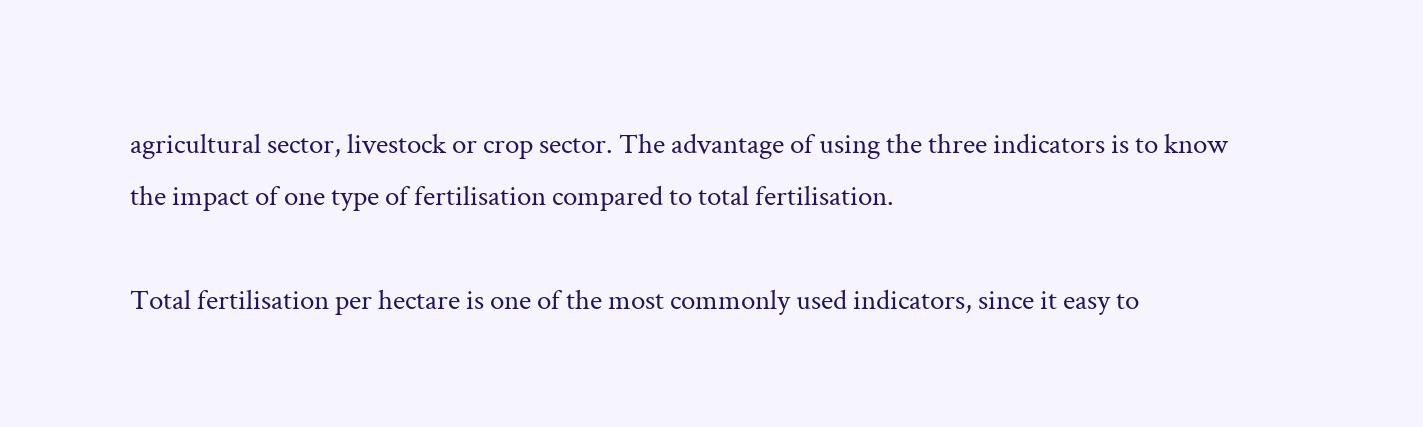agricultural sector, livestock or crop sector. The advantage of using the three indicators is to know the impact of one type of fertilisation compared to total fertilisation.

Total fertilisation per hectare is one of the most commonly used indicators, since it easy to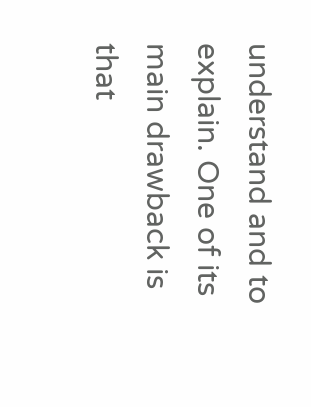understand and to explain. One of its main drawback is that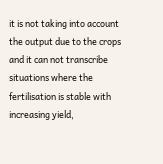it is not taking into account the output due to the crops and it can not transcribe situations where the fertilisation is stable with increasing yield,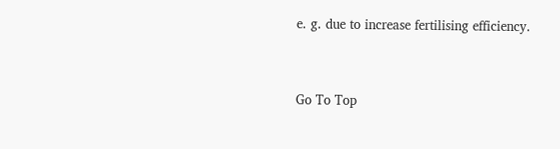e. g. due to increase fertilising efficiency.


Go To Top